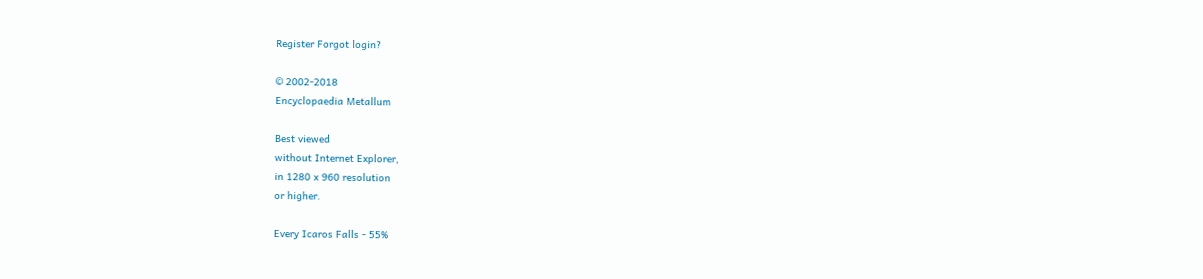Register Forgot login?

© 2002-2018
Encyclopaedia Metallum

Best viewed
without Internet Explorer,
in 1280 x 960 resolution
or higher.

Every Icaros Falls - 55%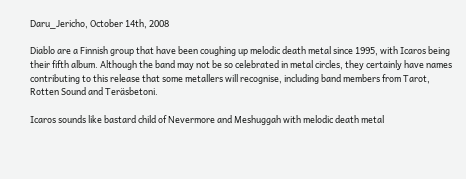Daru_Jericho, October 14th, 2008

Diablo are a Finnish group that have been coughing up melodic death metal since 1995, with Icaros being their fifth album. Although the band may not be so celebrated in metal circles, they certainly have names contributing to this release that some metallers will recognise, including band members from Tarot, Rotten Sound and Teräsbetoni.

Icaros sounds like bastard child of Nevermore and Meshuggah with melodic death metal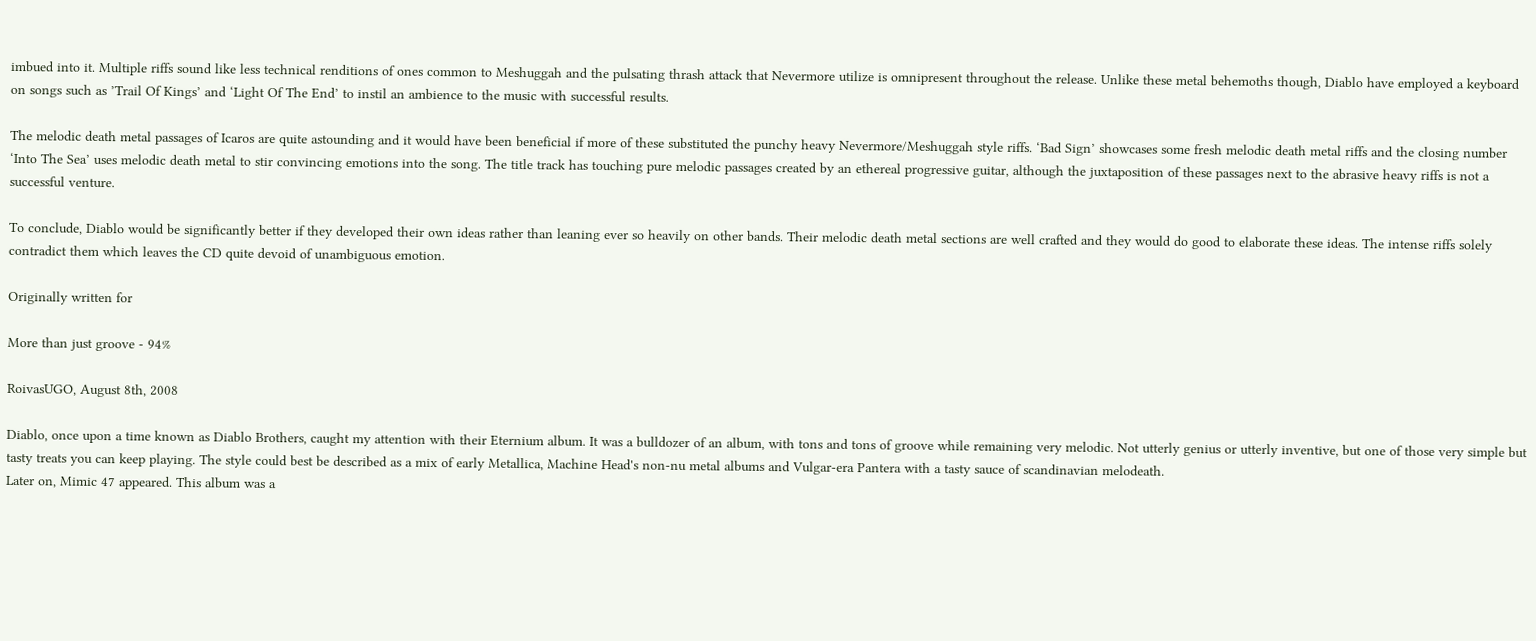imbued into it. Multiple riffs sound like less technical renditions of ones common to Meshuggah and the pulsating thrash attack that Nevermore utilize is omnipresent throughout the release. Unlike these metal behemoths though, Diablo have employed a keyboard on songs such as ’Trail Of Kings’ and ‘Light Of The End’ to instil an ambience to the music with successful results.

The melodic death metal passages of Icaros are quite astounding and it would have been beneficial if more of these substituted the punchy heavy Nevermore/Meshuggah style riffs. ‘Bad Sign’ showcases some fresh melodic death metal riffs and the closing number ‘Into The Sea’ uses melodic death metal to stir convincing emotions into the song. The title track has touching pure melodic passages created by an ethereal progressive guitar, although the juxtaposition of these passages next to the abrasive heavy riffs is not a successful venture.

To conclude, Diablo would be significantly better if they developed their own ideas rather than leaning ever so heavily on other bands. Their melodic death metal sections are well crafted and they would do good to elaborate these ideas. The intense riffs solely contradict them which leaves the CD quite devoid of unambiguous emotion.

Originally written for

More than just groove - 94%

RoivasUGO, August 8th, 2008

Diablo, once upon a time known as Diablo Brothers, caught my attention with their Eternium album. It was a bulldozer of an album, with tons and tons of groove while remaining very melodic. Not utterly genius or utterly inventive, but one of those very simple but tasty treats you can keep playing. The style could best be described as a mix of early Metallica, Machine Head's non-nu metal albums and Vulgar-era Pantera with a tasty sauce of scandinavian melodeath.
Later on, Mimic 47 appeared. This album was a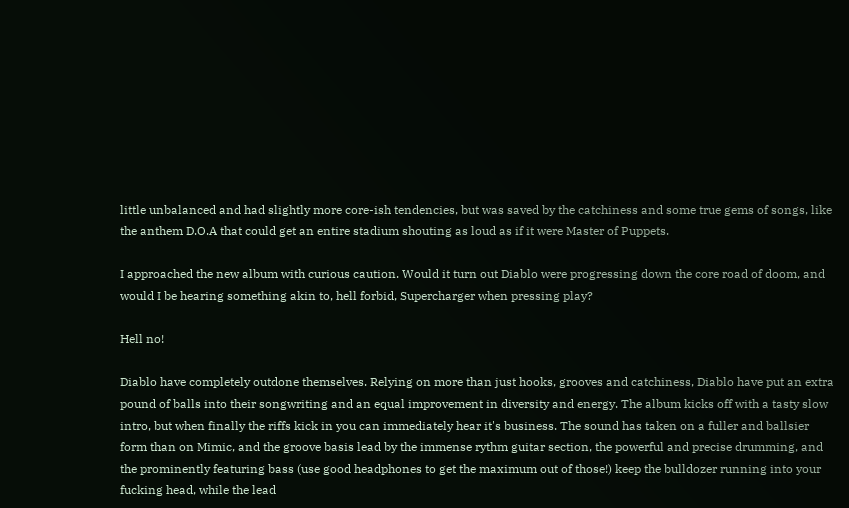little unbalanced and had slightly more core-ish tendencies, but was saved by the catchiness and some true gems of songs, like the anthem D.O.A that could get an entire stadium shouting as loud as if it were Master of Puppets.

I approached the new album with curious caution. Would it turn out Diablo were progressing down the core road of doom, and would I be hearing something akin to, hell forbid, Supercharger when pressing play?

Hell no!

Diablo have completely outdone themselves. Relying on more than just hooks, grooves and catchiness, Diablo have put an extra pound of balls into their songwriting and an equal improvement in diversity and energy. The album kicks off with a tasty slow intro, but when finally the riffs kick in you can immediately hear it's business. The sound has taken on a fuller and ballsier form than on Mimic, and the groove basis lead by the immense rythm guitar section, the powerful and precise drumming, and the prominently featuring bass (use good headphones to get the maximum out of those!) keep the bulldozer running into your fucking head, while the lead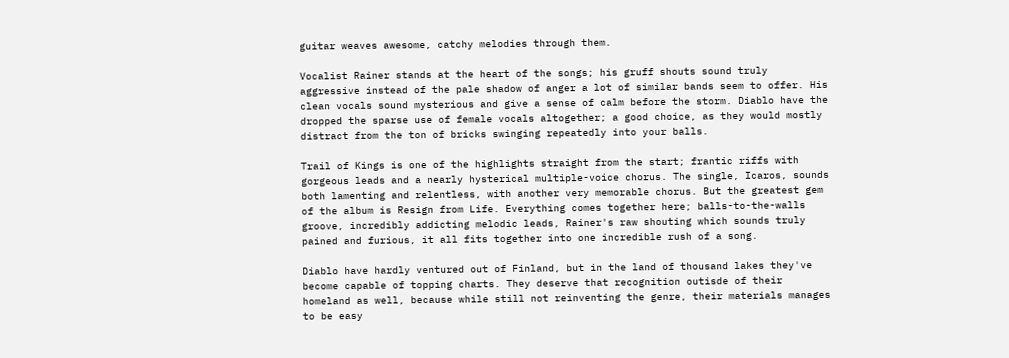guitar weaves awesome, catchy melodies through them.

Vocalist Rainer stands at the heart of the songs; his gruff shouts sound truly aggressive instead of the pale shadow of anger a lot of similar bands seem to offer. His clean vocals sound mysterious and give a sense of calm before the storm. Diablo have the dropped the sparse use of female vocals altogether; a good choice, as they would mostly distract from the ton of bricks swinging repeatedly into your balls.

Trail of Kings is one of the highlights straight from the start; frantic riffs with gorgeous leads and a nearly hysterical multiple-voice chorus. The single, Icaros, sounds both lamenting and relentless, with another very memorable chorus. But the greatest gem of the album is Resign from Life. Everything comes together here; balls-to-the-walls groove, incredibly addicting melodic leads, Rainer's raw shouting which sounds truly pained and furious, it all fits together into one incredible rush of a song.

Diablo have hardly ventured out of Finland, but in the land of thousand lakes they've become capable of topping charts. They deserve that recognition outisde of their homeland as well, because while still not reinventing the genre, their materials manages to be easy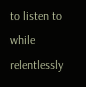to listen to while relentlessly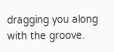dragging you along with the groove.